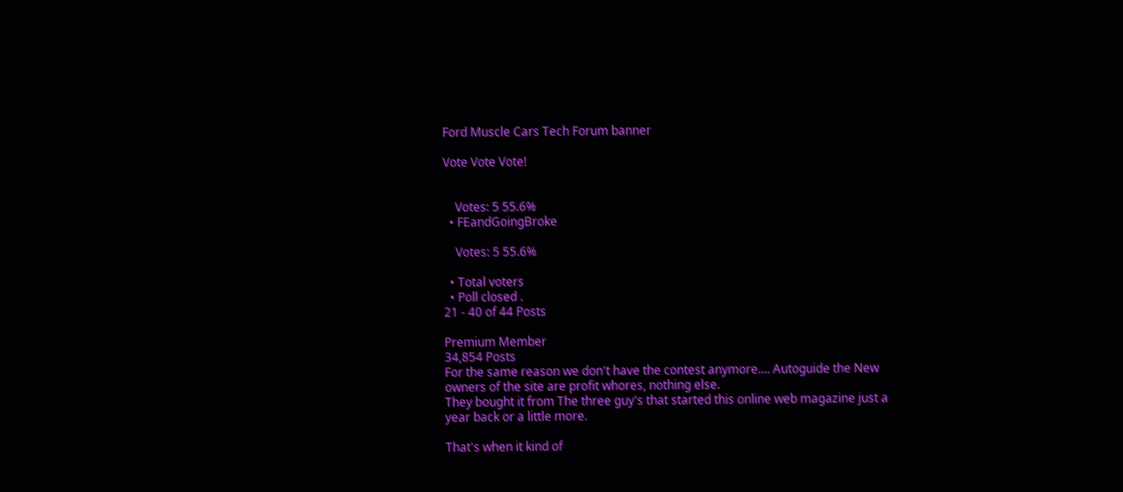Ford Muscle Cars Tech Forum banner

Vote Vote Vote!


    Votes: 5 55.6%
  • FEandGoingBroke

    Votes: 5 55.6%

  • Total voters
  • Poll closed .
21 - 40 of 44 Posts

Premium Member
34,854 Posts
For the same reason we don't have the contest anymore.... Autoguide the New owners of the site are profit whores, nothing else.
They bought it from The three guy's that started this online web magazine just a year back or a little more.

That's when it kind of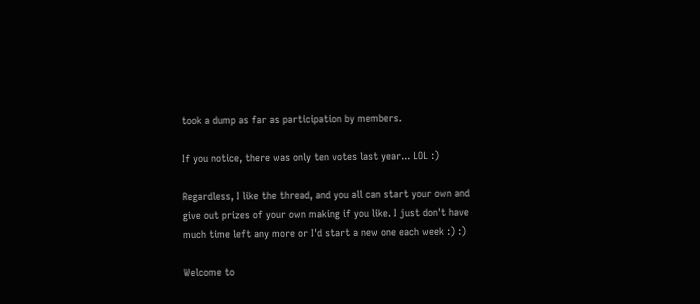took a dump as far as participation by members.

If you notice, there was only ten votes last year... LOL :)

Regardless, I like the thread, and you all can start your own and give out prizes of your own making if you like. I just don't have much time left any more or I'd start a new one each week :) :)

Welcome to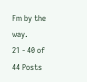Fm by the way.
21 - 40 of 44 Posts